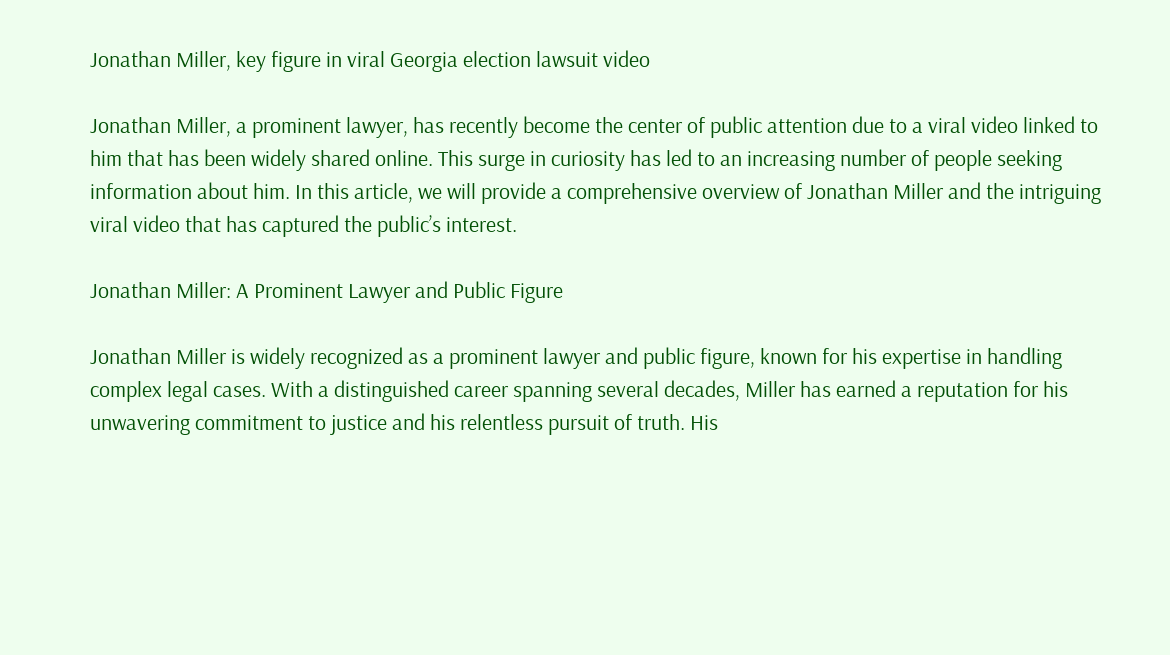Jonathan Miller, key figure in viral Georgia election lawsuit video

Jonathan Miller, a prominent lawyer, has recently become the center of public attention due to a viral video linked to him that has been widely shared online. This surge in curiosity has led to an increasing number of people seeking information about him. In this article, we will provide a comprehensive overview of Jonathan Miller and the intriguing viral video that has captured the public’s interest.

Jonathan Miller: A Prominent Lawyer and Public Figure

Jonathan Miller is widely recognized as a prominent lawyer and public figure, known for his expertise in handling complex legal cases. With a distinguished career spanning several decades, Miller has earned a reputation for his unwavering commitment to justice and his relentless pursuit of truth. His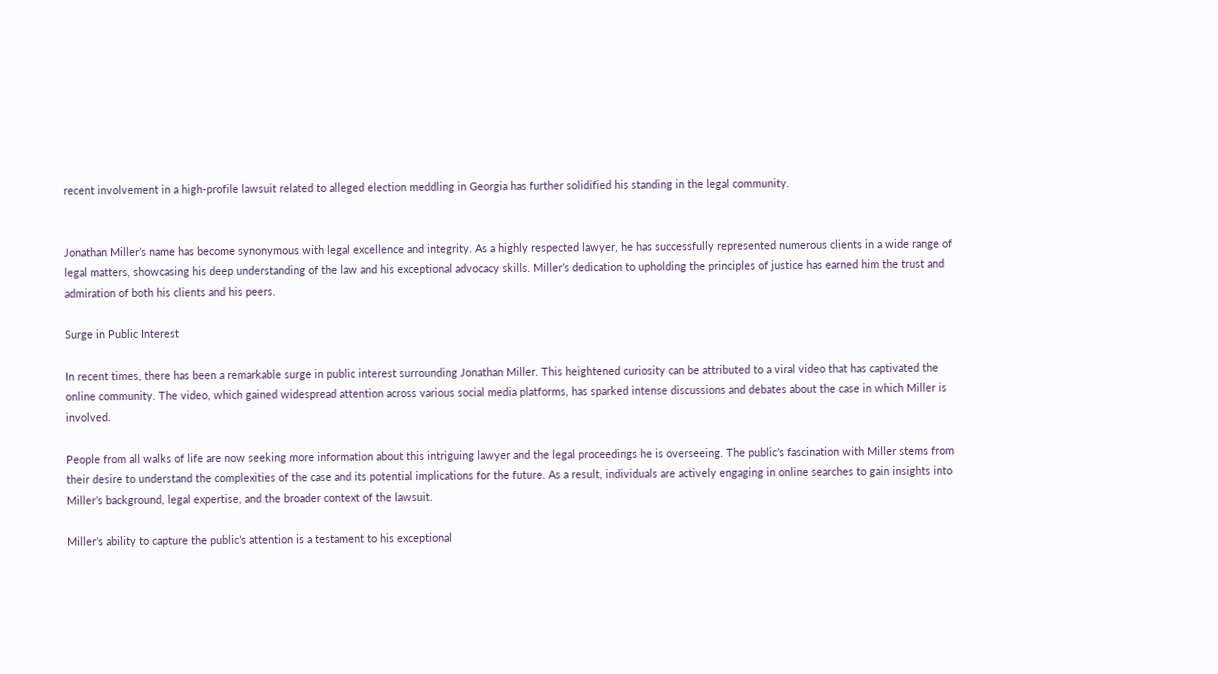recent involvement in a high-profile lawsuit related to alleged election meddling in Georgia has further solidified his standing in the legal community.


Jonathan Miller’s name has become synonymous with legal excellence and integrity. As a highly respected lawyer, he has successfully represented numerous clients in a wide range of legal matters, showcasing his deep understanding of the law and his exceptional advocacy skills. Miller’s dedication to upholding the principles of justice has earned him the trust and admiration of both his clients and his peers.

Surge in Public Interest

In recent times, there has been a remarkable surge in public interest surrounding Jonathan Miller. This heightened curiosity can be attributed to a viral video that has captivated the online community. The video, which gained widespread attention across various social media platforms, has sparked intense discussions and debates about the case in which Miller is involved.

People from all walks of life are now seeking more information about this intriguing lawyer and the legal proceedings he is overseeing. The public’s fascination with Miller stems from their desire to understand the complexities of the case and its potential implications for the future. As a result, individuals are actively engaging in online searches to gain insights into Miller’s background, legal expertise, and the broader context of the lawsuit.

Miller’s ability to capture the public’s attention is a testament to his exceptional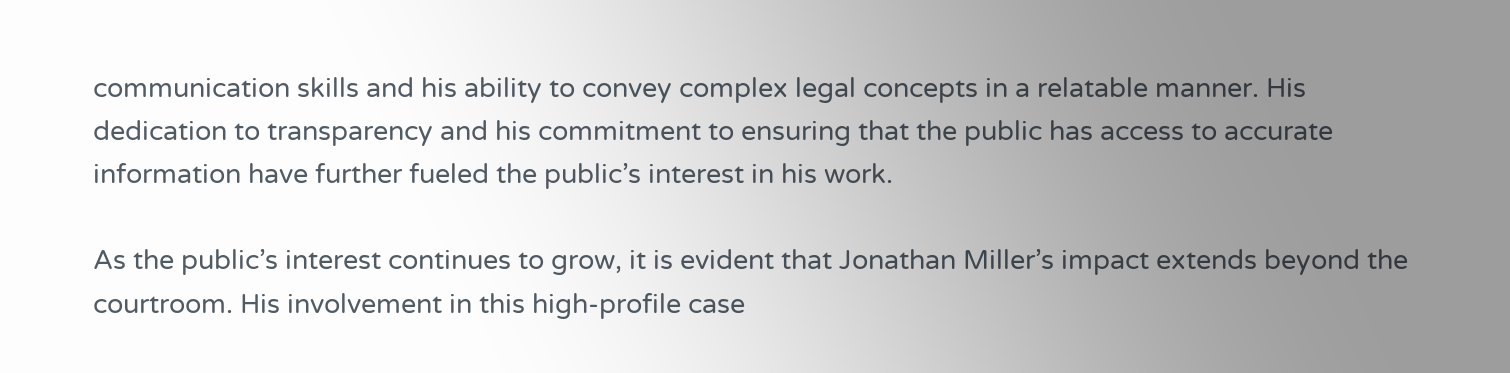communication skills and his ability to convey complex legal concepts in a relatable manner. His dedication to transparency and his commitment to ensuring that the public has access to accurate information have further fueled the public’s interest in his work.

As the public’s interest continues to grow, it is evident that Jonathan Miller’s impact extends beyond the courtroom. His involvement in this high-profile case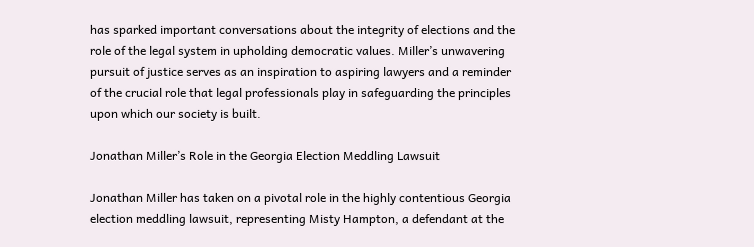has sparked important conversations about the integrity of elections and the role of the legal system in upholding democratic values. Miller’s unwavering pursuit of justice serves as an inspiration to aspiring lawyers and a reminder of the crucial role that legal professionals play in safeguarding the principles upon which our society is built.

Jonathan Miller’s Role in the Georgia Election Meddling Lawsuit

Jonathan Miller has taken on a pivotal role in the highly contentious Georgia election meddling lawsuit, representing Misty Hampton, a defendant at the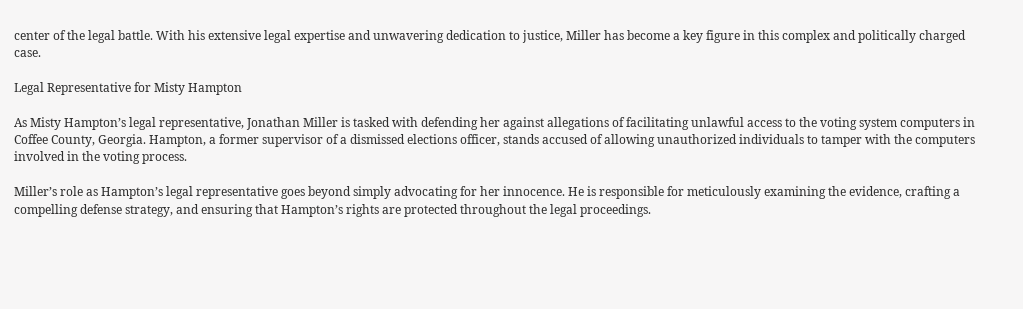center of the legal battle. With his extensive legal expertise and unwavering dedication to justice, Miller has become a key figure in this complex and politically charged case.

Legal Representative for Misty Hampton

As Misty Hampton’s legal representative, Jonathan Miller is tasked with defending her against allegations of facilitating unlawful access to the voting system computers in Coffee County, Georgia. Hampton, a former supervisor of a dismissed elections officer, stands accused of allowing unauthorized individuals to tamper with the computers involved in the voting process.

Miller’s role as Hampton’s legal representative goes beyond simply advocating for her innocence. He is responsible for meticulously examining the evidence, crafting a compelling defense strategy, and ensuring that Hampton’s rights are protected throughout the legal proceedings.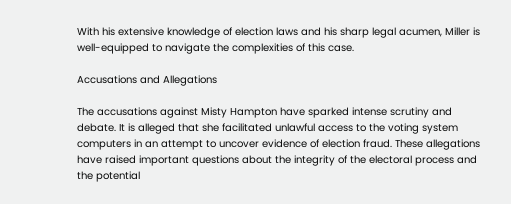With his extensive knowledge of election laws and his sharp legal acumen, Miller is well-equipped to navigate the complexities of this case.

Accusations and Allegations

The accusations against Misty Hampton have sparked intense scrutiny and debate. It is alleged that she facilitated unlawful access to the voting system computers in an attempt to uncover evidence of election fraud. These allegations have raised important questions about the integrity of the electoral process and the potential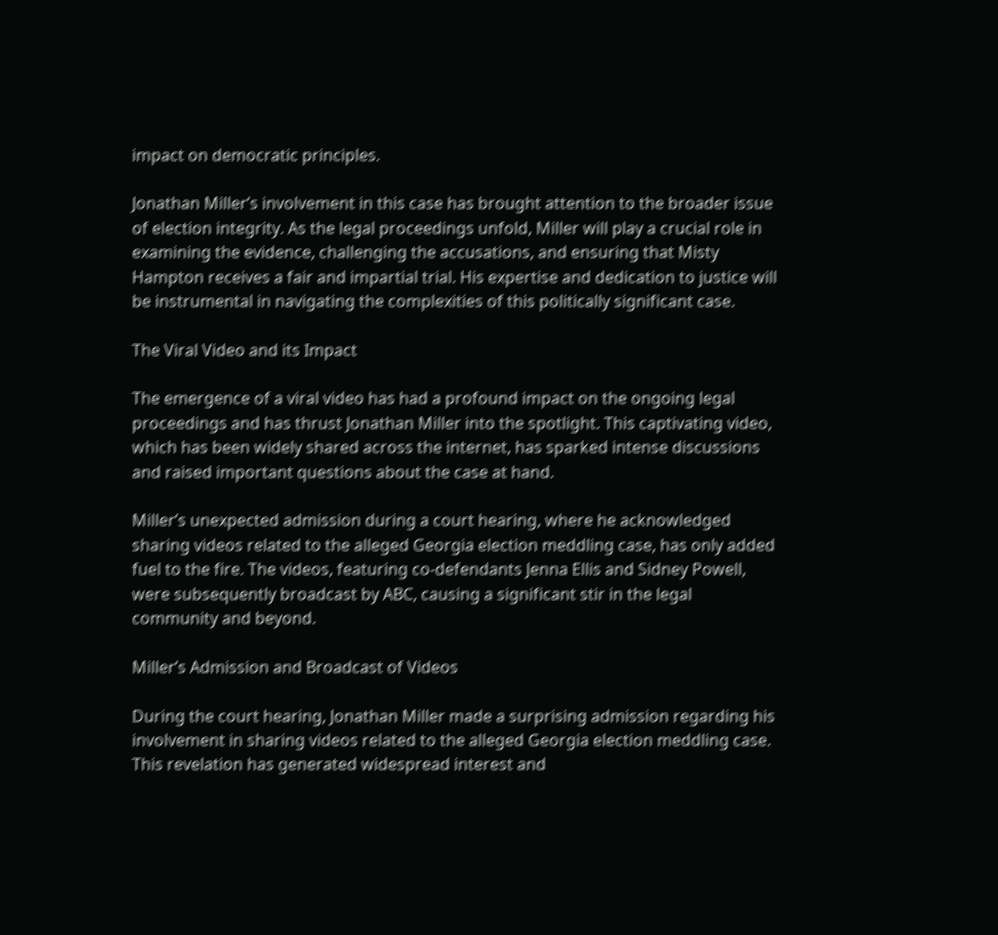impact on democratic principles.

Jonathan Miller’s involvement in this case has brought attention to the broader issue of election integrity. As the legal proceedings unfold, Miller will play a crucial role in examining the evidence, challenging the accusations, and ensuring that Misty Hampton receives a fair and impartial trial. His expertise and dedication to justice will be instrumental in navigating the complexities of this politically significant case.

The Viral Video and its Impact

The emergence of a viral video has had a profound impact on the ongoing legal proceedings and has thrust Jonathan Miller into the spotlight. This captivating video, which has been widely shared across the internet, has sparked intense discussions and raised important questions about the case at hand.

Miller’s unexpected admission during a court hearing, where he acknowledged sharing videos related to the alleged Georgia election meddling case, has only added fuel to the fire. The videos, featuring co-defendants Jenna Ellis and Sidney Powell, were subsequently broadcast by ABC, causing a significant stir in the legal community and beyond.

Miller’s Admission and Broadcast of Videos

During the court hearing, Jonathan Miller made a surprising admission regarding his involvement in sharing videos related to the alleged Georgia election meddling case. This revelation has generated widespread interest and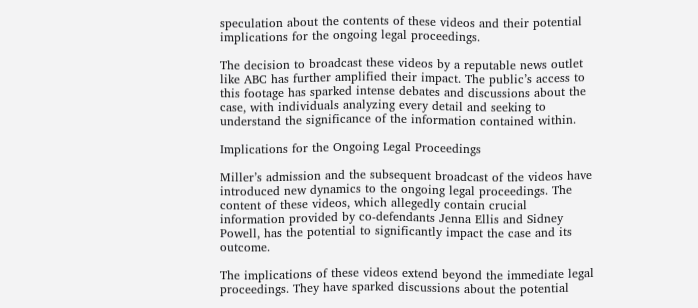speculation about the contents of these videos and their potential implications for the ongoing legal proceedings.

The decision to broadcast these videos by a reputable news outlet like ABC has further amplified their impact. The public’s access to this footage has sparked intense debates and discussions about the case, with individuals analyzing every detail and seeking to understand the significance of the information contained within.

Implications for the Ongoing Legal Proceedings

Miller’s admission and the subsequent broadcast of the videos have introduced new dynamics to the ongoing legal proceedings. The content of these videos, which allegedly contain crucial information provided by co-defendants Jenna Ellis and Sidney Powell, has the potential to significantly impact the case and its outcome.

The implications of these videos extend beyond the immediate legal proceedings. They have sparked discussions about the potential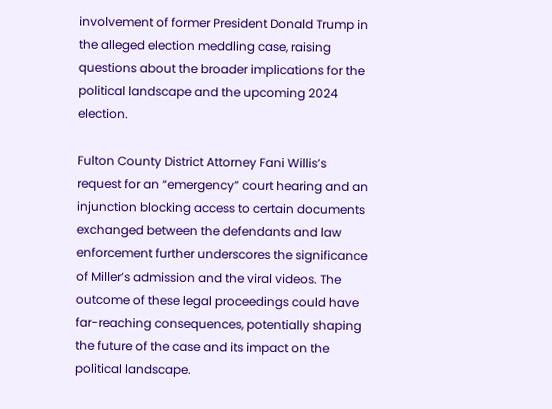involvement of former President Donald Trump in the alleged election meddling case, raising questions about the broader implications for the political landscape and the upcoming 2024 election.

Fulton County District Attorney Fani Willis’s request for an “emergency” court hearing and an injunction blocking access to certain documents exchanged between the defendants and law enforcement further underscores the significance of Miller’s admission and the viral videos. The outcome of these legal proceedings could have far-reaching consequences, potentially shaping the future of the case and its impact on the political landscape.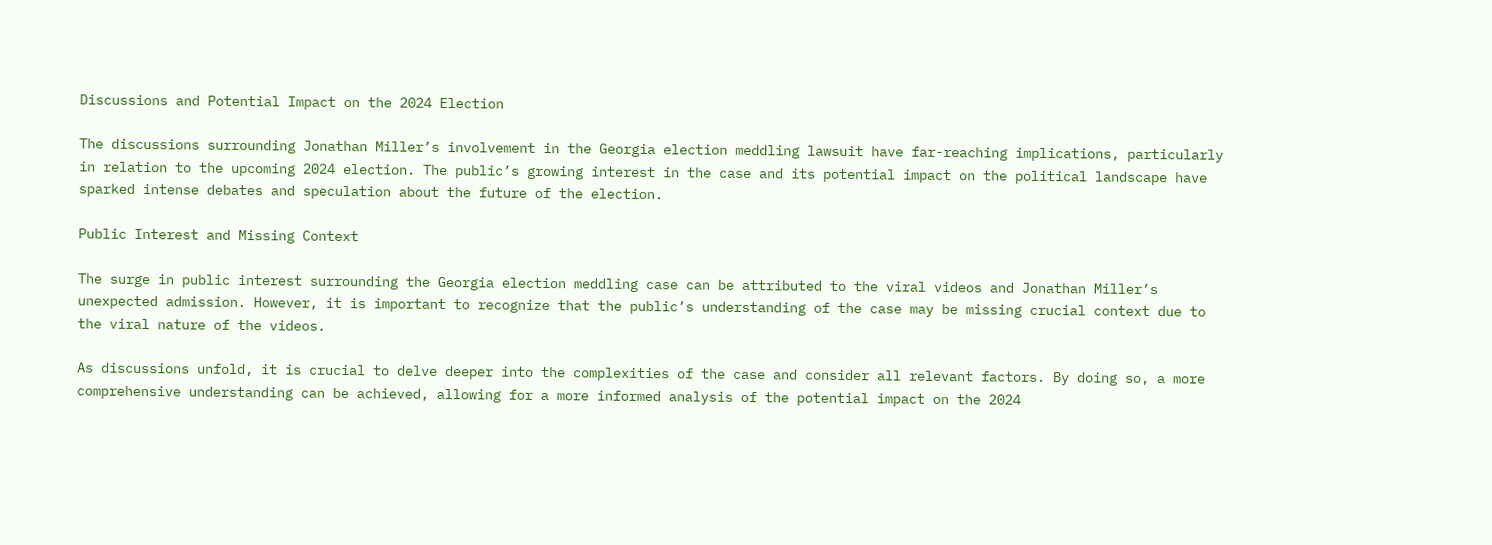Discussions and Potential Impact on the 2024 Election

The discussions surrounding Jonathan Miller’s involvement in the Georgia election meddling lawsuit have far-reaching implications, particularly in relation to the upcoming 2024 election. The public’s growing interest in the case and its potential impact on the political landscape have sparked intense debates and speculation about the future of the election.

Public Interest and Missing Context

The surge in public interest surrounding the Georgia election meddling case can be attributed to the viral videos and Jonathan Miller’s unexpected admission. However, it is important to recognize that the public’s understanding of the case may be missing crucial context due to the viral nature of the videos.

As discussions unfold, it is crucial to delve deeper into the complexities of the case and consider all relevant factors. By doing so, a more comprehensive understanding can be achieved, allowing for a more informed analysis of the potential impact on the 2024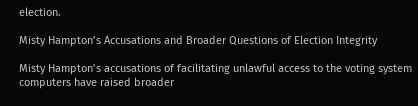election.

Misty Hampton’s Accusations and Broader Questions of Election Integrity

Misty Hampton’s accusations of facilitating unlawful access to the voting system computers have raised broader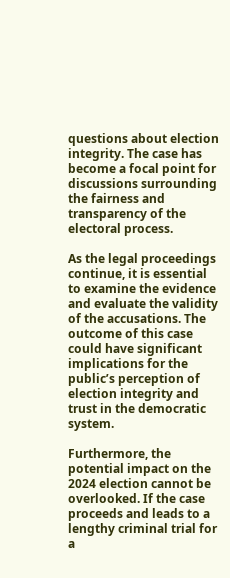questions about election integrity. The case has become a focal point for discussions surrounding the fairness and transparency of the electoral process.

As the legal proceedings continue, it is essential to examine the evidence and evaluate the validity of the accusations. The outcome of this case could have significant implications for the public’s perception of election integrity and trust in the democratic system.

Furthermore, the potential impact on the 2024 election cannot be overlooked. If the case proceeds and leads to a lengthy criminal trial for a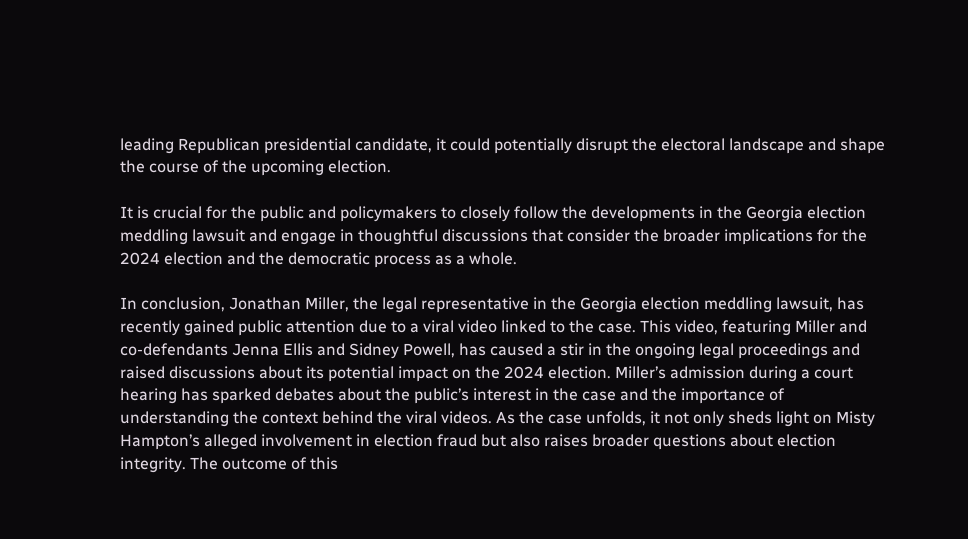leading Republican presidential candidate, it could potentially disrupt the electoral landscape and shape the course of the upcoming election.

It is crucial for the public and policymakers to closely follow the developments in the Georgia election meddling lawsuit and engage in thoughtful discussions that consider the broader implications for the 2024 election and the democratic process as a whole.

In conclusion, Jonathan Miller, the legal representative in the Georgia election meddling lawsuit, has recently gained public attention due to a viral video linked to the case. This video, featuring Miller and co-defendants Jenna Ellis and Sidney Powell, has caused a stir in the ongoing legal proceedings and raised discussions about its potential impact on the 2024 election. Miller’s admission during a court hearing has sparked debates about the public’s interest in the case and the importance of understanding the context behind the viral videos. As the case unfolds, it not only sheds light on Misty Hampton’s alleged involvement in election fraud but also raises broader questions about election integrity. The outcome of this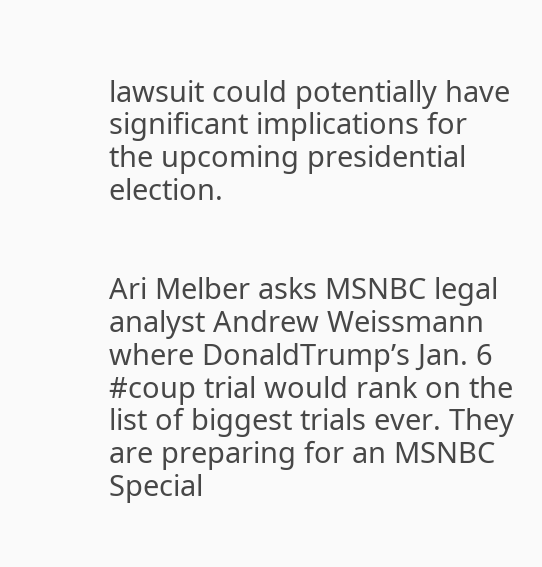lawsuit could potentially have significant implications for the upcoming presidential election.


Ari Melber asks MSNBC legal analyst Andrew Weissmann where DonaldTrump’s Jan. 6 #coup trial would rank on the list of biggest trials ever. They are preparing for an MSNBC Special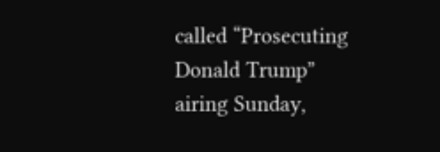called “Prosecuting Donald Trump” airing Sunday,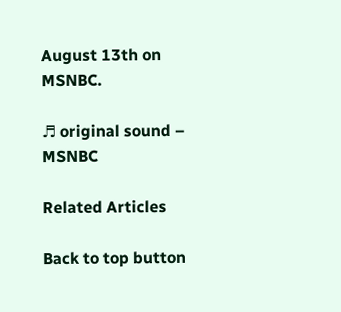August 13th on MSNBC.

♬ original sound – MSNBC

Related Articles

Back to top button